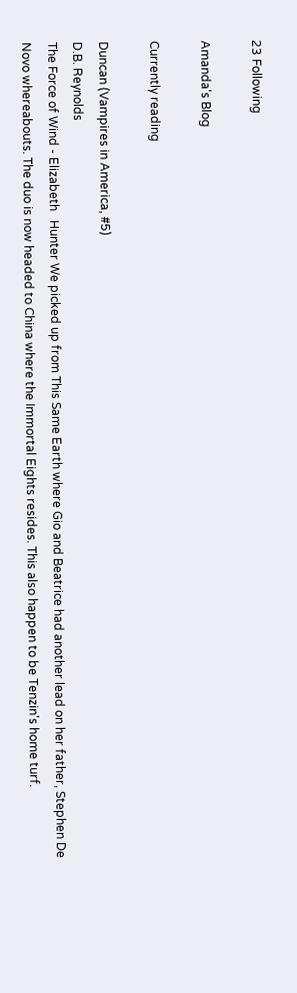23 Following

Amanda's Blog

Currently reading

Duncan (Vampires in America, #5)
D.B. Reynolds
The Force of Wind - Elizabeth   Hunter We picked up from This Same Earth where Gio and Beatrice had another lead on her father, Stephen De Novo whereabouts. The duo is now headed to China where the Immortal Eights resides. This also happen to be Tenzin's home turf.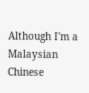Although I'm a Malaysian Chinese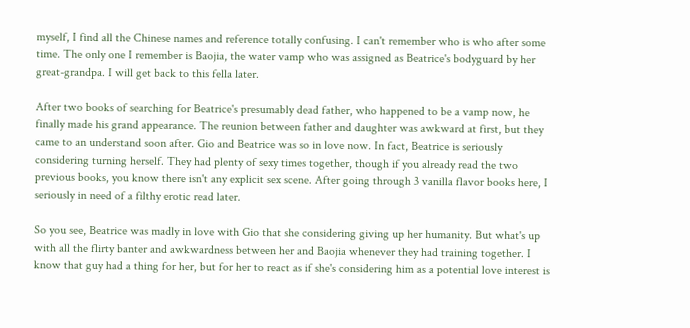myself, I find all the Chinese names and reference totally confusing. I can't remember who is who after some time. The only one I remember is Baojia, the water vamp who was assigned as Beatrice's bodyguard by her great-grandpa. I will get back to this fella later.

After two books of searching for Beatrice's presumably dead father, who happened to be a vamp now, he finally made his grand appearance. The reunion between father and daughter was awkward at first, but they came to an understand soon after. Gio and Beatrice was so in love now. In fact, Beatrice is seriously considering turning herself. They had plenty of sexy times together, though if you already read the two previous books, you know there isn't any explicit sex scene. After going through 3 vanilla flavor books here, I seriously in need of a filthy erotic read later.

So you see, Beatrice was madly in love with Gio that she considering giving up her humanity. But what's up with all the flirty banter and awkwardness between her and Baojia whenever they had training together. I know that guy had a thing for her, but for her to react as if she's considering him as a potential love interest is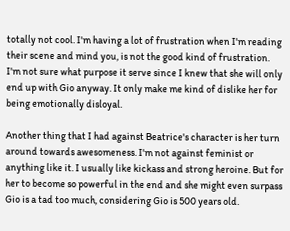totally not cool. I'm having a lot of frustration when I'm reading their scene and mind you, is not the good kind of frustration. I'm not sure what purpose it serve since I knew that she will only end up with Gio anyway. It only make me kind of dislike her for being emotionally disloyal.

Another thing that I had against Beatrice's character is her turn around towards awesomeness. I'm not against feminist or anything like it. I usually like kickass and strong heroine. But for her to become so powerful in the end and she might even surpass Gio is a tad too much, considering Gio is 500 years old.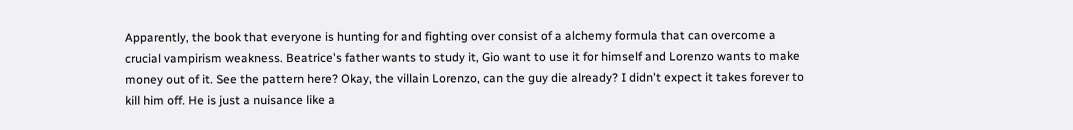Apparently, the book that everyone is hunting for and fighting over consist of a alchemy formula that can overcome a crucial vampirism weakness. Beatrice's father wants to study it, Gio want to use it for himself and Lorenzo wants to make money out of it. See the pattern here? Okay, the villain Lorenzo, can the guy die already? I didn't expect it takes forever to kill him off. He is just a nuisance like a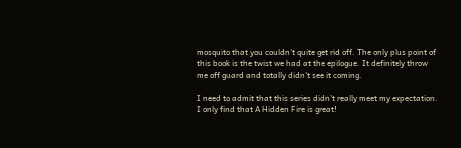mosquito that you couldn't quite get rid off. The only plus point of this book is the twist we had at the epilogue. It definitely throw me off guard and totally didn't see it coming.

I need to admit that this series didn't really meet my expectation. I only find that A Hidden Fire is great!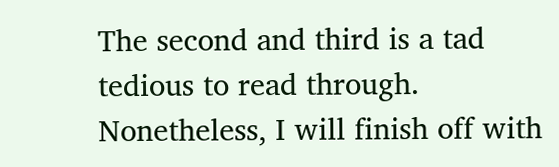The second and third is a tad tedious to read through. Nonetheless, I will finish off with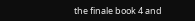the finale book 4 and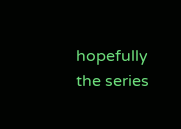hopefully the series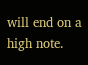will end on a high note.